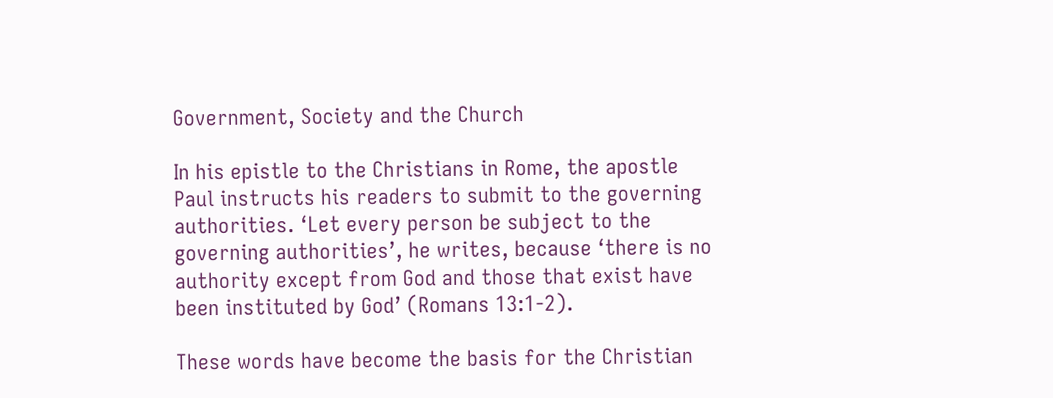Government, Society and the Church

In his epistle to the Christians in Rome, the apostle Paul instructs his readers to submit to the governing authorities. ‘Let every person be subject to the governing authorities’, he writes, because ‘there is no authority except from God and those that exist have been instituted by God’ (Romans 13:1-2).

These words have become the basis for the Christian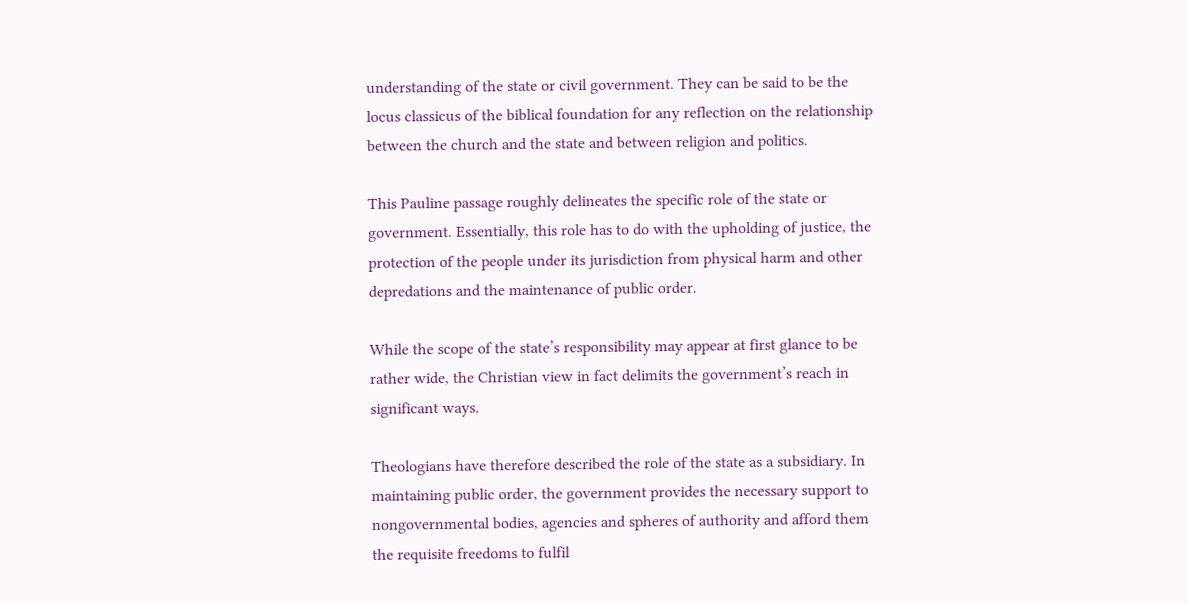understanding of the state or civil government. They can be said to be the locus classicus of the biblical foundation for any reflection on the relationship between the church and the state and between religion and politics.

This Pauline passage roughly delineates the specific role of the state or government. Essentially, this role has to do with the upholding of justice, the protection of the people under its jurisdiction from physical harm and other depredations and the maintenance of public order.

While the scope of the state’s responsibility may appear at first glance to be rather wide, the Christian view in fact delimits the government’s reach in significant ways.

Theologians have therefore described the role of the state as a subsidiary. In maintaining public order, the government provides the necessary support to nongovernmental bodies, agencies and spheres of authority and afford them the requisite freedoms to fulfil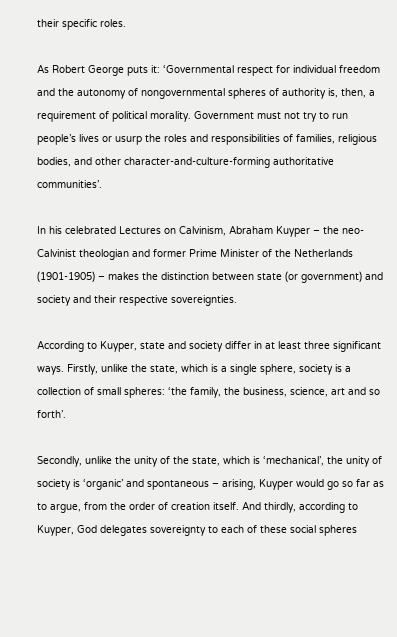their specific roles.

As Robert George puts it: ‘Governmental respect for individual freedom and the autonomy of nongovernmental spheres of authority is, then, a requirement of political morality. Government must not try to run people’s lives or usurp the roles and responsibilities of families, religious bodies, and other character-and-culture-forming authoritative communities’.

In his celebrated Lectures on Calvinism, Abraham Kuyper – the neo-Calvinist theologian and former Prime Minister of the Netherlands (1901-1905) – makes the distinction between state (or government) and society and their respective sovereignties.

According to Kuyper, state and society differ in at least three significant ways. Firstly, unlike the state, which is a single sphere, society is a collection of small spheres: ‘the family, the business, science, art and so forth’.

Secondly, unlike the unity of the state, which is ‘mechanical’, the unity of society is ‘organic’ and spontaneous – arising, Kuyper would go so far as to argue, from the order of creation itself. And thirdly, according to Kuyper, God delegates sovereignty to each of these social spheres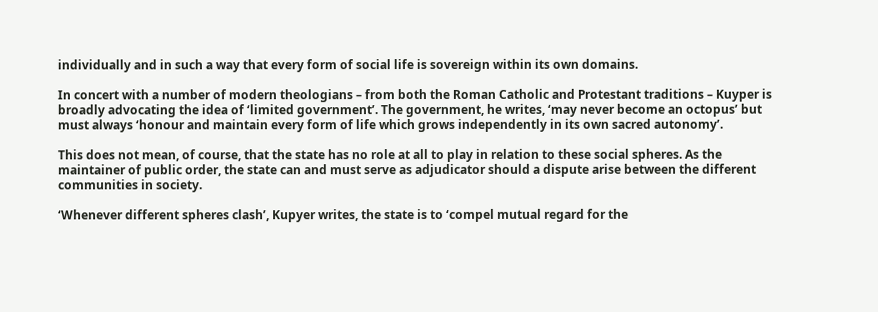individually and in such a way that every form of social life is sovereign within its own domains.

In concert with a number of modern theologians – from both the Roman Catholic and Protestant traditions – Kuyper is broadly advocating the idea of ‘limited government’. The government, he writes, ‘may never become an octopus’ but must always ‘honour and maintain every form of life which grows independently in its own sacred autonomy’.

This does not mean, of course, that the state has no role at all to play in relation to these social spheres. As the maintainer of public order, the state can and must serve as adjudicator should a dispute arise between the different communities in society.

‘Whenever different spheres clash’, Kupyer writes, the state is to ‘compel mutual regard for the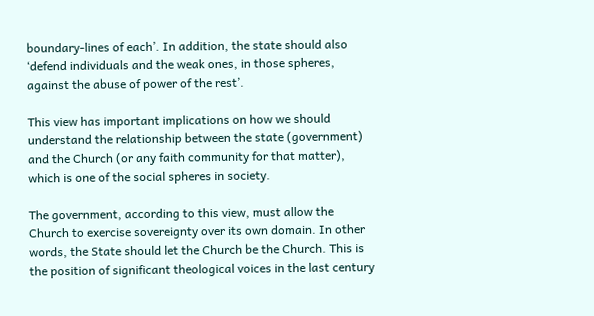boundary-lines of each’. In addition, the state should also ‘defend individuals and the weak ones, in those spheres, against the abuse of power of the rest’.

This view has important implications on how we should understand the relationship between the state (government) and the Church (or any faith community for that matter), which is one of the social spheres in society.

The government, according to this view, must allow the Church to exercise sovereignty over its own domain. In other words, the State should let the Church be the Church. This is the position of significant theological voices in the last century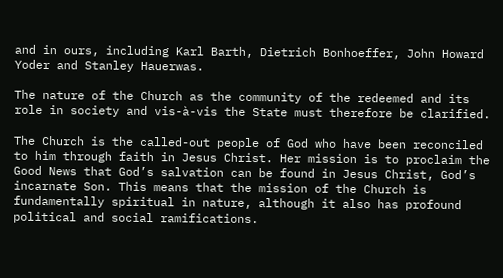and in ours, including Karl Barth, Dietrich Bonhoeffer, John Howard Yoder and Stanley Hauerwas.

The nature of the Church as the community of the redeemed and its role in society and vis-à-vis the State must therefore be clarified.

The Church is the called-out people of God who have been reconciled to him through faith in Jesus Christ. Her mission is to proclaim the Good News that God’s salvation can be found in Jesus Christ, God’s incarnate Son. This means that the mission of the Church is fundamentally spiritual in nature, although it also has profound political and social ramifications.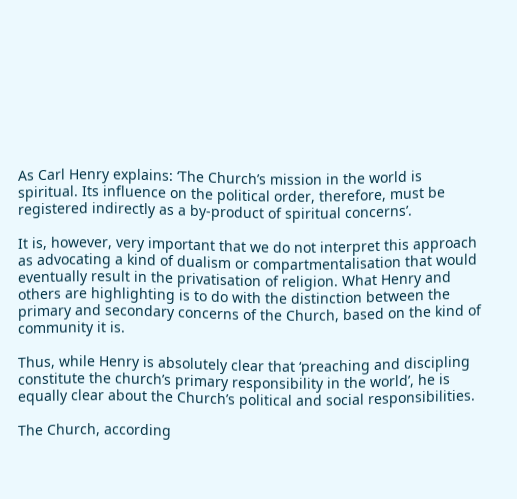As Carl Henry explains: ‘The Church’s mission in the world is spiritual. Its influence on the political order, therefore, must be registered indirectly as a by-product of spiritual concerns’.

It is, however, very important that we do not interpret this approach as advocating a kind of dualism or compartmentalisation that would eventually result in the privatisation of religion. What Henry and others are highlighting is to do with the distinction between the primary and secondary concerns of the Church, based on the kind of community it is.

Thus, while Henry is absolutely clear that ‘preaching and discipling constitute the church’s primary responsibility in the world’, he is equally clear about the Church’s political and social responsibilities.

The Church, according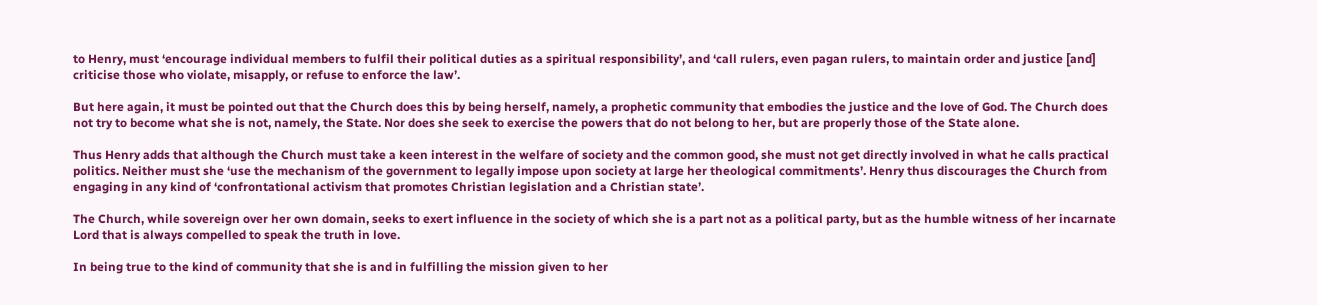to Henry, must ‘encourage individual members to fulfil their political duties as a spiritual responsibility’, and ‘call rulers, even pagan rulers, to maintain order and justice [and] criticise those who violate, misapply, or refuse to enforce the law’.

But here again, it must be pointed out that the Church does this by being herself, namely, a prophetic community that embodies the justice and the love of God. The Church does not try to become what she is not, namely, the State. Nor does she seek to exercise the powers that do not belong to her, but are properly those of the State alone.

Thus Henry adds that although the Church must take a keen interest in the welfare of society and the common good, she must not get directly involved in what he calls practical politics. Neither must she ‘use the mechanism of the government to legally impose upon society at large her theological commitments’. Henry thus discourages the Church from engaging in any kind of ‘confrontational activism that promotes Christian legislation and a Christian state’.

The Church, while sovereign over her own domain, seeks to exert influence in the society of which she is a part not as a political party, but as the humble witness of her incarnate Lord that is always compelled to speak the truth in love.

In being true to the kind of community that she is and in fulfilling the mission given to her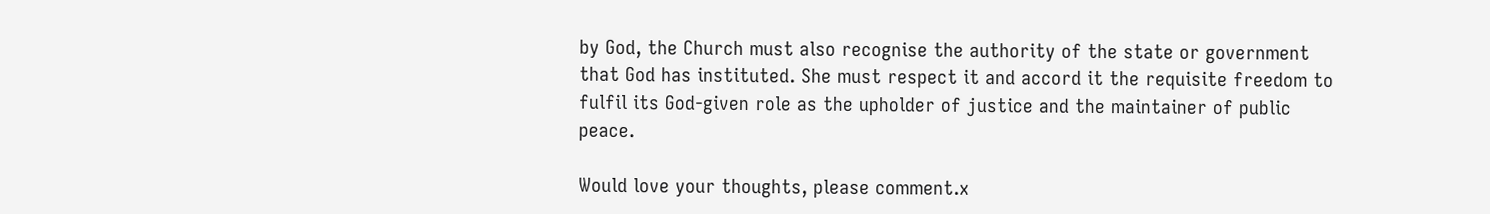by God, the Church must also recognise the authority of the state or government that God has instituted. She must respect it and accord it the requisite freedom to fulfil its God-given role as the upholder of justice and the maintainer of public peace.

Would love your thoughts, please comment.x